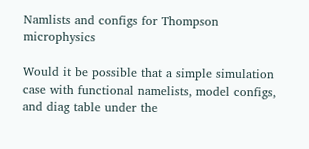Namlists and configs for Thompson microphysics

Would it be possible that a simple simulation case with functional namelists, model configs, and diag table under the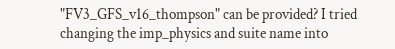"FV3_GFS_v16_thompson" can be provided? I tried changing the imp_physics and suite name into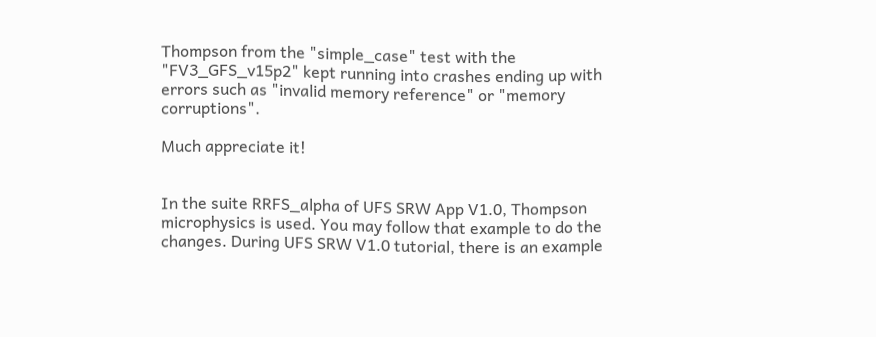Thompson from the "simple_case" test with the "FV3_GFS_v15p2" kept running into crashes ending up with errors such as "invalid memory reference" or "memory corruptions".

Much appreciate it!


In the suite RRFS_alpha of UFS SRW App V1.0, Thompson microphysics is used. You may follow that example to do the changes. During UFS SRW V1.0 tutorial, there is an example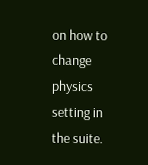on how to change physics setting in the suite.